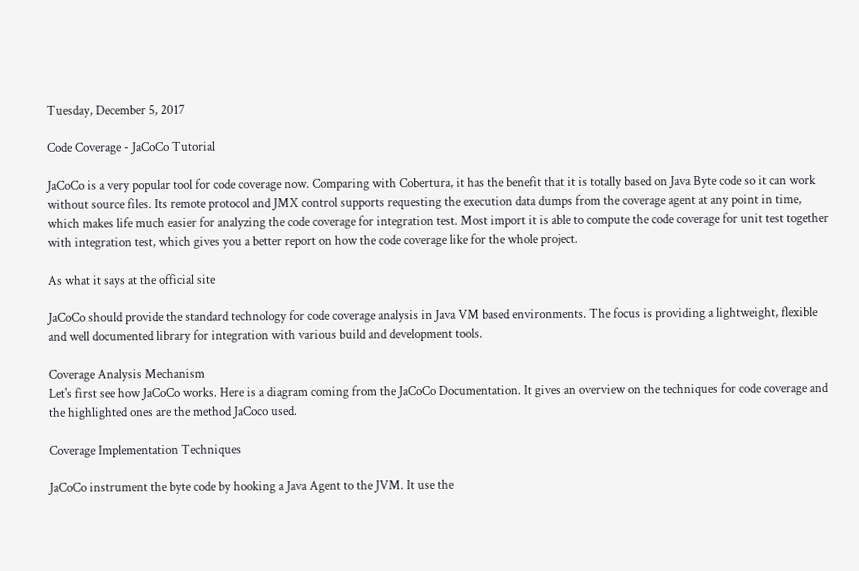Tuesday, December 5, 2017

Code Coverage - JaCoCo Tutorial

JaCoCo is a very popular tool for code coverage now. Comparing with Cobertura, it has the benefit that it is totally based on Java Byte code so it can work without source files. Its remote protocol and JMX control supports requesting the execution data dumps from the coverage agent at any point in time, which makes life much easier for analyzing the code coverage for integration test. Most import it is able to compute the code coverage for unit test together with integration test, which gives you a better report on how the code coverage like for the whole project.

As what it says at the official site

JaCoCo should provide the standard technology for code coverage analysis in Java VM based environments. The focus is providing a lightweight, flexible and well documented library for integration with various build and development tools.

Coverage Analysis Mechanism
Let's first see how JaCoCo works. Here is a diagram coming from the JaCoCo Documentation. It gives an overview on the techniques for code coverage and the highlighted ones are the method JaCoco used.

Coverage Implementation Techniques

JaCoCo instrument the byte code by hooking a Java Agent to the JVM. It use the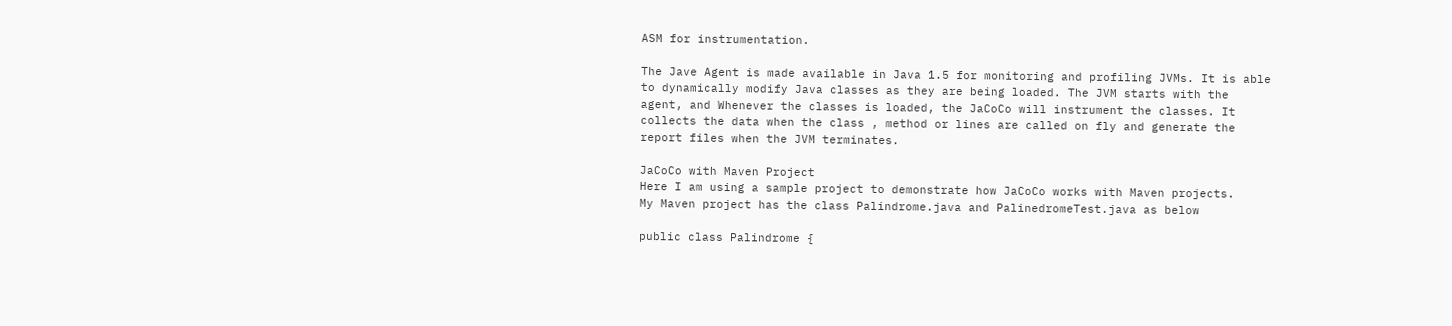ASM for instrumentation.

The Jave Agent is made available in Java 1.5 for monitoring and profiling JVMs. It is able to dynamically modify Java classes as they are being loaded. The JVM starts with the agent, and Whenever the classes is loaded, the JaCoCo will instrument the classes. It collects the data when the class , method or lines are called on fly and generate the report files when the JVM terminates.

JaCoCo with Maven Project
Here I am using a sample project to demonstrate how JaCoCo works with Maven projects.
My Maven project has the class Palindrome.java and PalinedromeTest.java as below

public class Palindrome {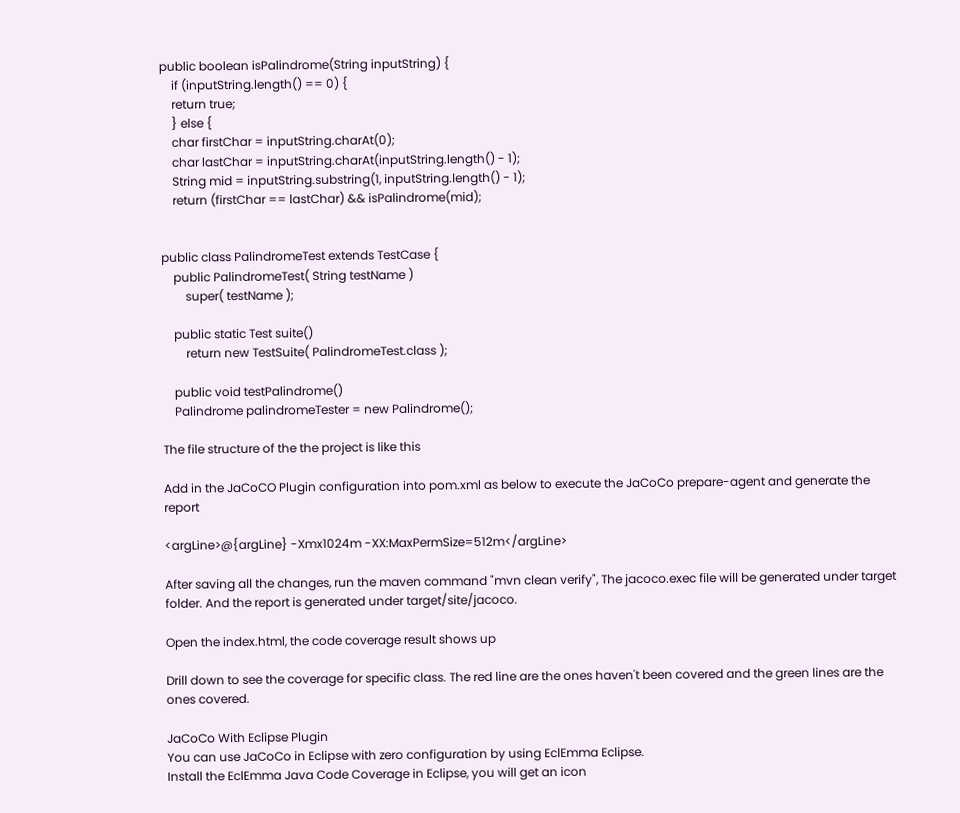public boolean isPalindrome(String inputString) {
    if (inputString.length() == 0) {
    return true;
    } else {
    char firstChar = inputString.charAt(0);
    char lastChar = inputString.charAt(inputString.length() - 1);
    String mid = inputString.substring(1, inputString.length() - 1);
    return (firstChar == lastChar) && isPalindrome(mid);


public class PalindromeTest extends TestCase {
    public PalindromeTest( String testName )
        super( testName );

    public static Test suite()
        return new TestSuite( PalindromeTest.class );

    public void testPalindrome()
    Palindrome palindromeTester = new Palindrome();

The file structure of the the project is like this

Add in the JaCoCO Plugin configuration into pom.xml as below to execute the JaCoCo prepare-agent and generate the report

<argLine>@{argLine} -Xmx1024m -XX:MaxPermSize=512m</argLine>

After saving all the changes, run the maven command "mvn clean verify", The jacoco.exec file will be generated under target folder. And the report is generated under target/site/jacoco.

Open the index.html, the code coverage result shows up

Drill down to see the coverage for specific class. The red line are the ones haven't been covered and the green lines are the ones covered.

JaCoCo With Eclipse Plugin
You can use JaCoCo in Eclipse with zero configuration by using EclEmma Eclipse.
Install the EclEmma Java Code Coverage in Eclipse, you will get an icon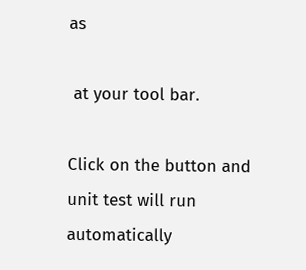as

 at your tool bar.

Click on the button and unit test will run automatically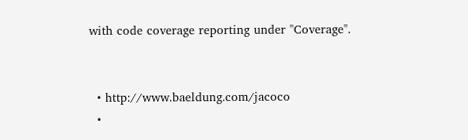with code coverage reporting under "Coverage".


  • http://www.baeldung.com/jacoco
  •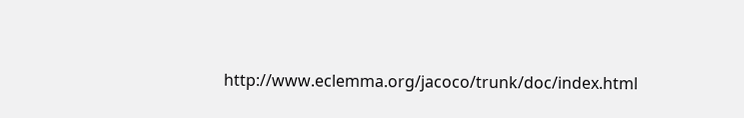http://www.eclemma.org/jacoco/trunk/doc/index.html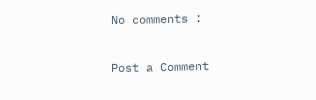No comments :

Post a Comment